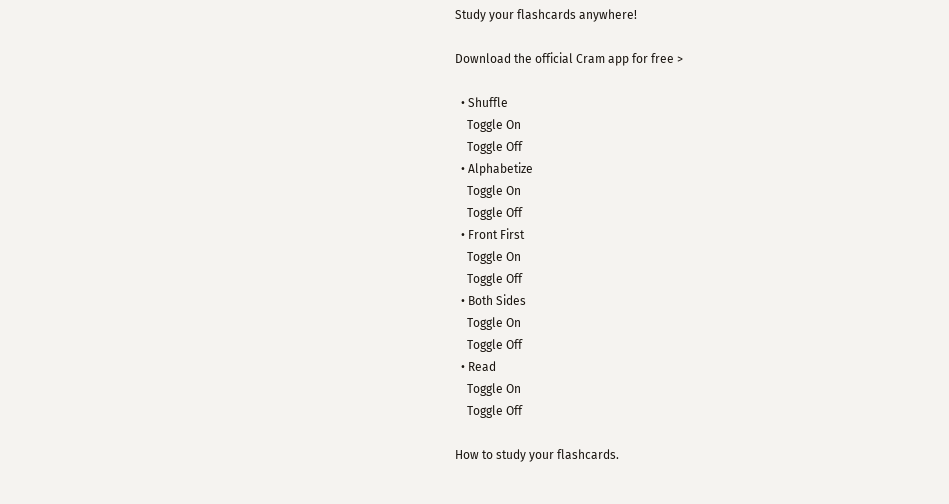Study your flashcards anywhere!

Download the official Cram app for free >

  • Shuffle
    Toggle On
    Toggle Off
  • Alphabetize
    Toggle On
    Toggle Off
  • Front First
    Toggle On
    Toggle Off
  • Both Sides
    Toggle On
    Toggle Off
  • Read
    Toggle On
    Toggle Off

How to study your flashcards.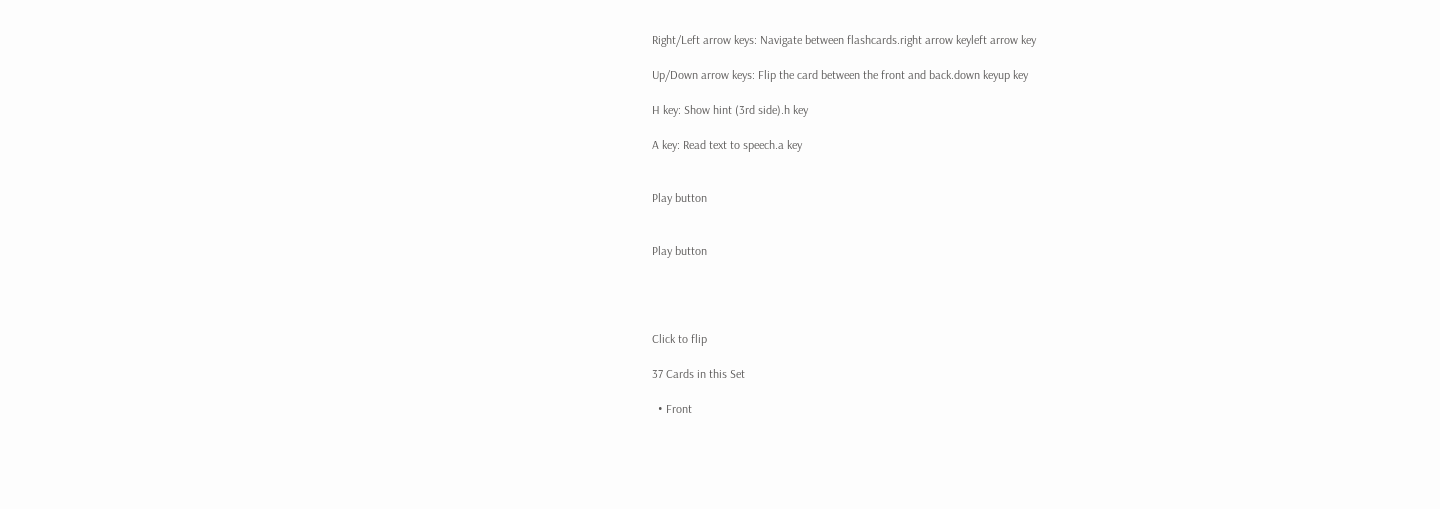Right/Left arrow keys: Navigate between flashcards.right arrow keyleft arrow key

Up/Down arrow keys: Flip the card between the front and back.down keyup key

H key: Show hint (3rd side).h key

A key: Read text to speech.a key


Play button


Play button




Click to flip

37 Cards in this Set

  • Front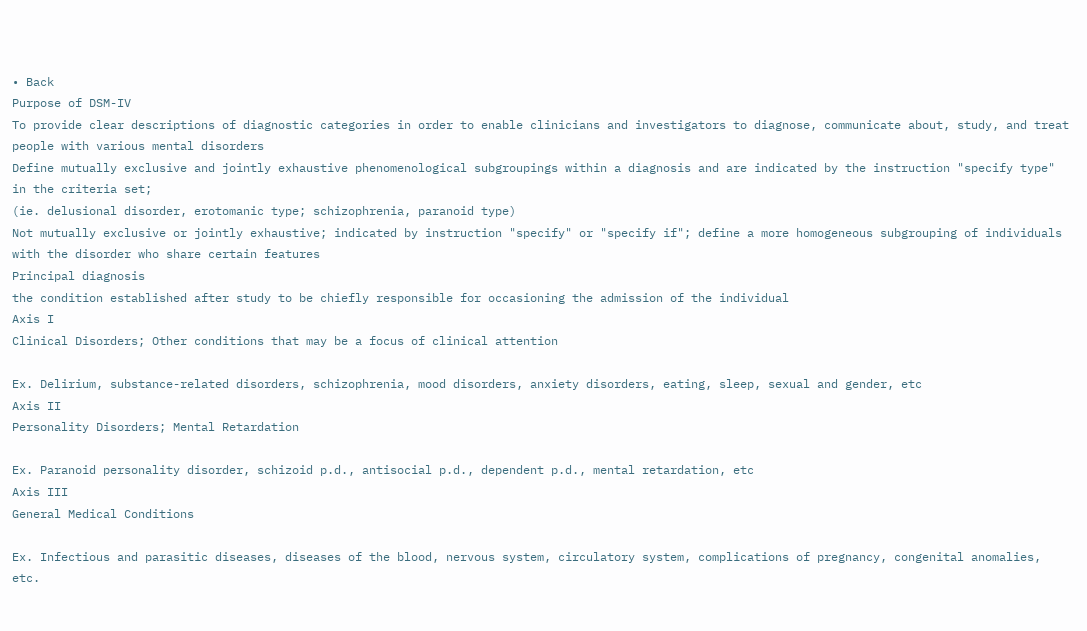• Back
Purpose of DSM-IV
To provide clear descriptions of diagnostic categories in order to enable clinicians and investigators to diagnose, communicate about, study, and treat people with various mental disorders
Define mutually exclusive and jointly exhaustive phenomenological subgroupings within a diagnosis and are indicated by the instruction "specify type" in the criteria set;
(ie. delusional disorder, erotomanic type; schizophrenia, paranoid type)
Not mutually exclusive or jointly exhaustive; indicated by instruction "specify" or "specify if"; define a more homogeneous subgrouping of individuals with the disorder who share certain features
Principal diagnosis
the condition established after study to be chiefly responsible for occasioning the admission of the individual
Axis I
Clinical Disorders; Other conditions that may be a focus of clinical attention

Ex. Delirium, substance-related disorders, schizophrenia, mood disorders, anxiety disorders, eating, sleep, sexual and gender, etc
Axis II
Personality Disorders; Mental Retardation

Ex. Paranoid personality disorder, schizoid p.d., antisocial p.d., dependent p.d., mental retardation, etc
Axis III
General Medical Conditions

Ex. Infectious and parasitic diseases, diseases of the blood, nervous system, circulatory system, complications of pregnancy, congenital anomalies, etc.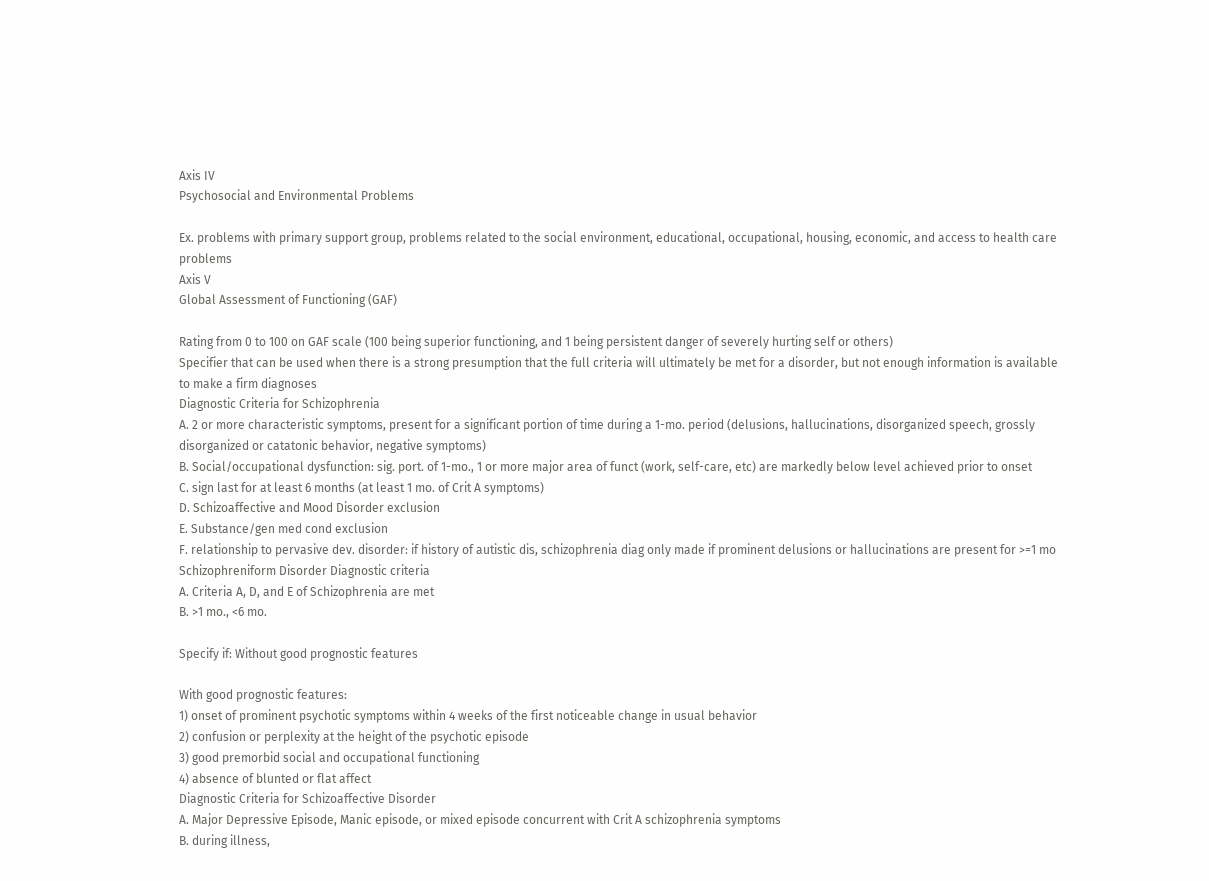Axis IV
Psychosocial and Environmental Problems

Ex. problems with primary support group, problems related to the social environment, educational, occupational, housing, economic, and access to health care problems
Axis V
Global Assessment of Functioning (GAF)

Rating from 0 to 100 on GAF scale (100 being superior functioning, and 1 being persistent danger of severely hurting self or others)
Specifier that can be used when there is a strong presumption that the full criteria will ultimately be met for a disorder, but not enough information is available to make a firm diagnoses
Diagnostic Criteria for Schizophrenia
A. 2 or more characteristic symptoms, present for a significant portion of time during a 1-mo. period (delusions, hallucinations, disorganized speech, grossly disorganized or catatonic behavior, negative symptoms)
B. Social/occupational dysfunction: sig. port. of 1-mo., 1 or more major area of funct (work, self-care, etc) are markedly below level achieved prior to onset
C. sign last for at least 6 months (at least 1 mo. of Crit A symptoms)
D. Schizoaffective and Mood Disorder exclusion
E. Substance/gen med cond exclusion
F. relationship to pervasive dev. disorder: if history of autistic dis, schizophrenia diag only made if prominent delusions or hallucinations are present for >=1 mo
Schizophreniform Disorder Diagnostic criteria
A. Criteria A, D, and E of Schizophrenia are met
B. >1 mo., <6 mo.

Specify if: Without good prognostic features

With good prognostic features:
1) onset of prominent psychotic symptoms within 4 weeks of the first noticeable change in usual behavior
2) confusion or perplexity at the height of the psychotic episode
3) good premorbid social and occupational functioning
4) absence of blunted or flat affect
Diagnostic Criteria for Schizoaffective Disorder
A. Major Depressive Episode, Manic episode, or mixed episode concurrent with Crit A schizophrenia symptoms
B. during illness,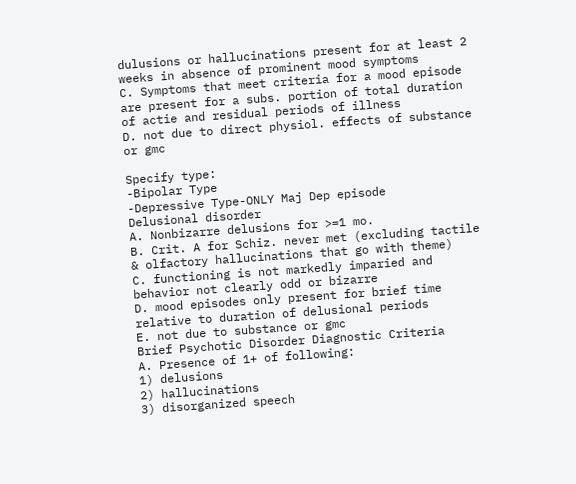dulusions or hallucinations present for at least 2 weeks in absence of prominent mood symptoms
C. Symptoms that meet criteria for a mood episode are present for a subs. portion of total duration of actie and residual periods of illness
D. not due to direct physiol. effects of substance or gmc

Specify type:
-Bipolar Type
-Depressive Type-ONLY Maj Dep episode
Delusional disorder
A. Nonbizarre delusions for >=1 mo.
B. Crit. A for Schiz. never met (excluding tactile & olfactory hallucinations that go with theme)
C. functioning is not markedly imparied and behavior not clearly odd or bizarre
D. mood episodes only present for brief time relative to duration of delusional periods
E. not due to substance or gmc
Brief Psychotic Disorder Diagnostic Criteria
A. Presence of 1+ of following:
1) delusions
2) hallucinations
3) disorganized speech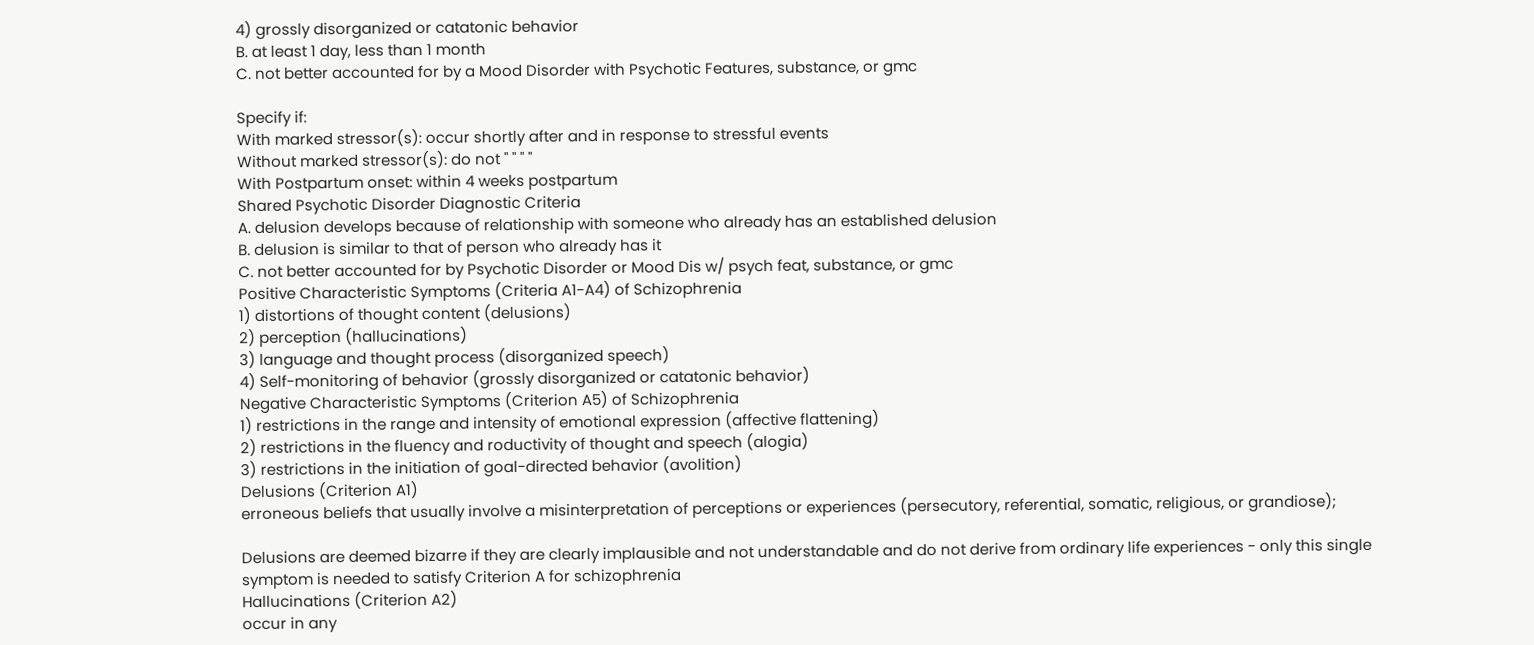4) grossly disorganized or catatonic behavior
B. at least 1 day, less than 1 month
C. not better accounted for by a Mood Disorder with Psychotic Features, substance, or gmc

Specify if:
With marked stressor(s): occur shortly after and in response to stressful events
Without marked stressor(s): do not " " " "
With Postpartum onset: within 4 weeks postpartum
Shared Psychotic Disorder Diagnostic Criteria
A. delusion develops because of relationship with someone who already has an established delusion
B. delusion is similar to that of person who already has it
C. not better accounted for by Psychotic Disorder or Mood Dis w/ psych feat, substance, or gmc
Positive Characteristic Symptoms (Criteria A1-A4) of Schizophrenia
1) distortions of thought content (delusions)
2) perception (hallucinations)
3) language and thought process (disorganized speech)
4) Self-monitoring of behavior (grossly disorganized or catatonic behavior)
Negative Characteristic Symptoms (Criterion A5) of Schizophrenia
1) restrictions in the range and intensity of emotional expression (affective flattening)
2) restrictions in the fluency and roductivity of thought and speech (alogia)
3) restrictions in the initiation of goal-directed behavior (avolition)
Delusions (Criterion A1)
erroneous beliefs that usually involve a misinterpretation of perceptions or experiences (persecutory, referential, somatic, religious, or grandiose);

Delusions are deemed bizarre if they are clearly implausible and not understandable and do not derive from ordinary life experiences - only this single symptom is needed to satisfy Criterion A for schizophrenia
Hallucinations (Criterion A2)
occur in any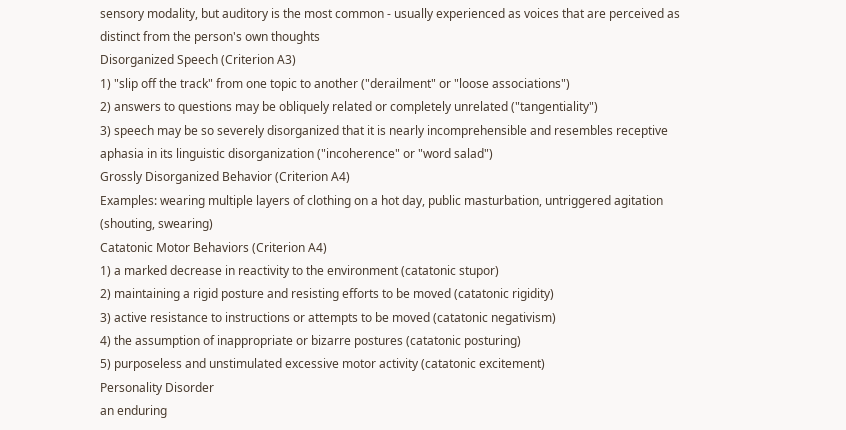sensory modality, but auditory is the most common - usually experienced as voices that are perceived as distinct from the person's own thoughts
Disorganized Speech (Criterion A3)
1) "slip off the track" from one topic to another ("derailment" or "loose associations")
2) answers to questions may be obliquely related or completely unrelated ("tangentiality")
3) speech may be so severely disorganized that it is nearly incomprehensible and resembles receptive aphasia in its linguistic disorganization ("incoherence" or "word salad")
Grossly Disorganized Behavior (Criterion A4)
Examples: wearing multiple layers of clothing on a hot day, public masturbation, untriggered agitation (shouting, swearing)
Catatonic Motor Behaviors (Criterion A4)
1) a marked decrease in reactivity to the environment (catatonic stupor)
2) maintaining a rigid posture and resisting efforts to be moved (catatonic rigidity)
3) active resistance to instructions or attempts to be moved (catatonic negativism)
4) the assumption of inappropriate or bizarre postures (catatonic posturing)
5) purposeless and unstimulated excessive motor activity (catatonic excitement)
Personality Disorder
an enduring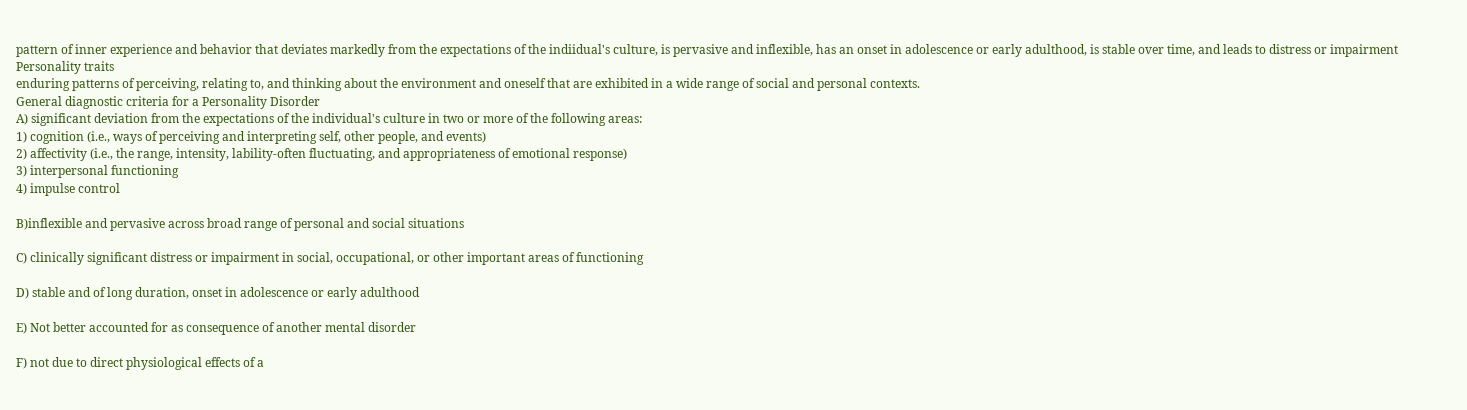pattern of inner experience and behavior that deviates markedly from the expectations of the indiidual's culture, is pervasive and inflexible, has an onset in adolescence or early adulthood, is stable over time, and leads to distress or impairment
Personality traits
enduring patterns of perceiving, relating to, and thinking about the environment and oneself that are exhibited in a wide range of social and personal contexts.
General diagnostic criteria for a Personality Disorder
A) significant deviation from the expectations of the individual's culture in two or more of the following areas:
1) cognition (i.e., ways of perceiving and interpreting self, other people, and events)
2) affectivity (i.e., the range, intensity, lability-often fluctuating, and appropriateness of emotional response)
3) interpersonal functioning
4) impulse control

B)inflexible and pervasive across broad range of personal and social situations

C) clinically significant distress or impairment in social, occupational, or other important areas of functioning

D) stable and of long duration, onset in adolescence or early adulthood

E) Not better accounted for as consequence of another mental disorder

F) not due to direct physiological effects of a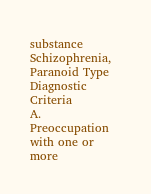substance
Schizophrenia, Paranoid Type Diagnostic Criteria
A. Preoccupation with one or more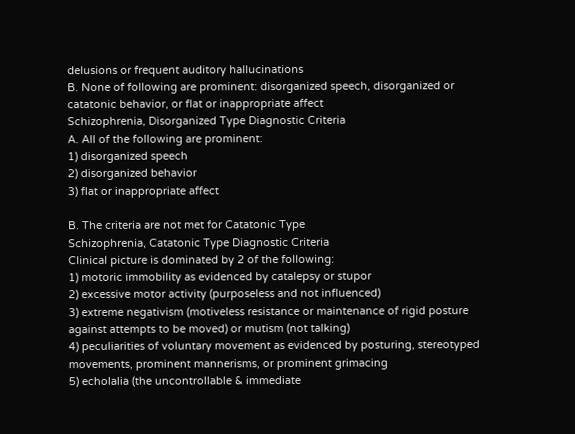delusions or frequent auditory hallucinations
B. None of following are prominent: disorganized speech, disorganized or catatonic behavior, or flat or inappropriate affect
Schizophrenia, Disorganized Type Diagnostic Criteria
A. All of the following are prominent:
1) disorganized speech
2) disorganized behavior
3) flat or inappropriate affect

B. The criteria are not met for Catatonic Type
Schizophrenia, Catatonic Type Diagnostic Criteria
Clinical picture is dominated by 2 of the following:
1) motoric immobility as evidenced by catalepsy or stupor
2) excessive motor activity (purposeless and not influenced)
3) extreme negativism (motiveless resistance or maintenance of rigid posture against attempts to be moved) or mutism (not talking)
4) peculiarities of voluntary movement as evidenced by posturing, stereotyped movements, prominent mannerisms, or prominent grimacing
5) echolalia (the uncontrollable & immediate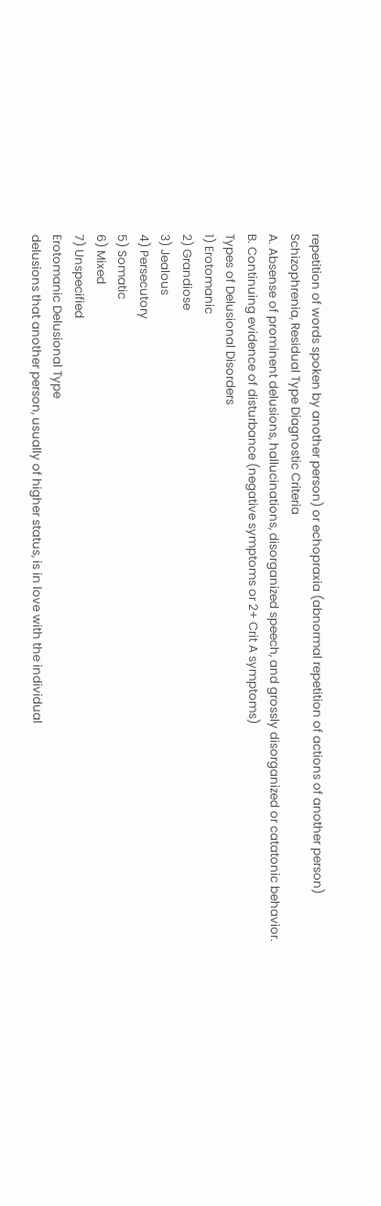repetition of words spoken by another person) or echopraxia (abnormal repetition of actions of another person)
Schizophrenia, Residual Type Diagnostic Criteria
A. Absense of prominent delusions, hallucinations, disorganized speech, and grossly disorganized or catatonic behavior.
B. Continuing evidence of disturbance (negative symptoms or 2+ Crit A symptoms)
Types of Delusional Disorders
1) Erotomanic
2) Grandiose
3) Jealous
4) Persecutory
5) Somatic
6) Mixed
7) Unspecified
Erotomanic Delusional Type
delusions that another person, usually of higher status, is in love with the individual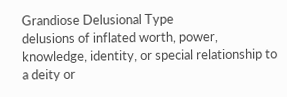Grandiose Delusional Type
delusions of inflated worth, power, knowledge, identity, or special relationship to a deity or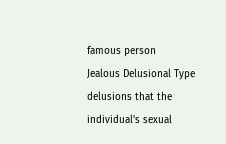famous person
Jealous Delusional Type
delusions that the individual's sexual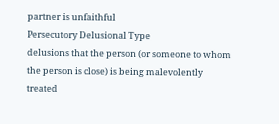partner is unfaithful
Persecutory Delusional Type
delusions that the person (or someone to whom the person is close) is being malevolently treated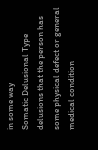in some way
Somatic Delusional Type
delusions that the person has some physical defect or general medical condition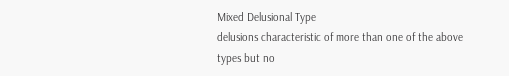Mixed Delusional Type
delusions characteristic of more than one of the above types but no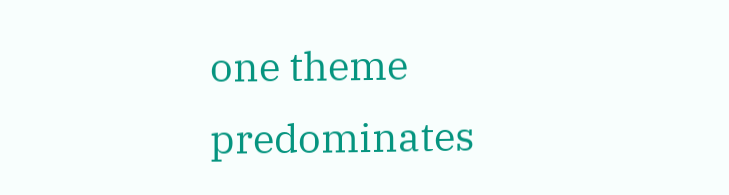one theme predominates